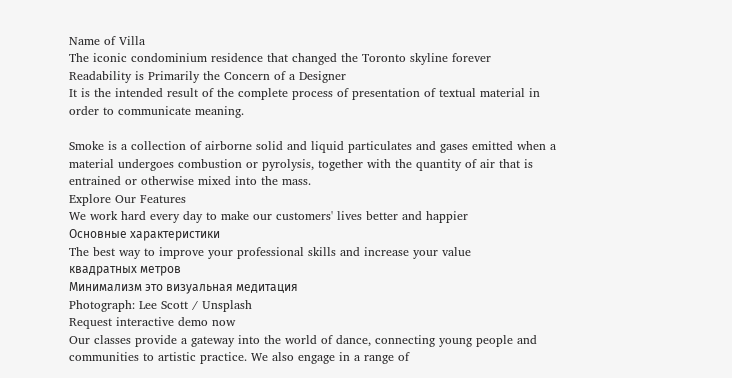Name of Villa
The iconic condominium residence that changed the Toronto skyline forever
Readability is Primarily the Concern of a Designer
It is the intended result of the complete process of presentation of textual material in order to communicate meaning.

Smoke is a collection of airborne solid and liquid particulates and gases emitted when a material undergoes combustion or pyrolysis, together with the quantity of air that is entrained or otherwise mixed into the mass.
Explore Our Features
We work hard every day to make our customers' lives better and happier
Основные характеристики
The best way to improve your professional skills and increase your value
квадратных метров
Минимализм это визуальная медитация
Photograph: Lee Scott / Unsplash
Request interactive demo now
Our classes provide a gateway into the world of dance, connecting young people and communities to artistic practice. We also engage in a range of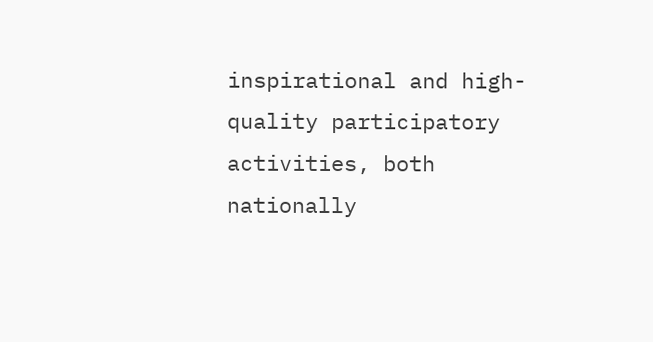inspirational and high-quality participatory activities, both nationally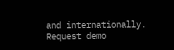and internationally.
Request demo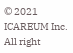© 2021 ICAREUM Inc. All right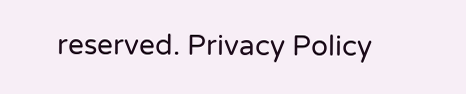reserved. Privacy Policy